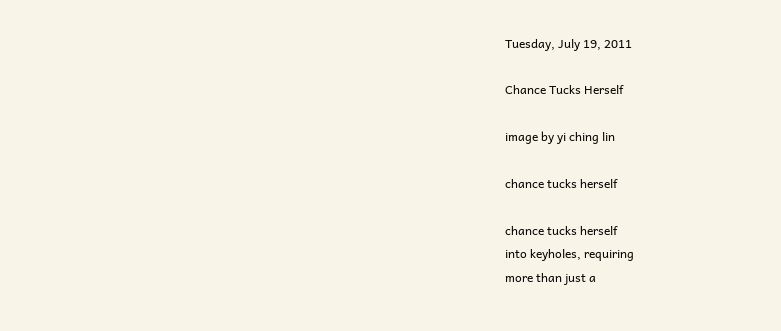Tuesday, July 19, 2011

Chance Tucks Herself

image by yi ching lin

chance tucks herself

chance tucks herself
into keyholes, requiring
more than just a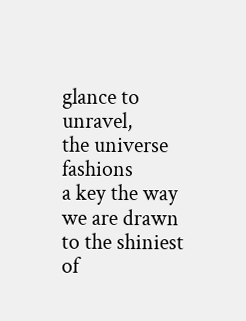glance to unravel,
the universe fashions
a key the way
we are drawn
to the shiniest
of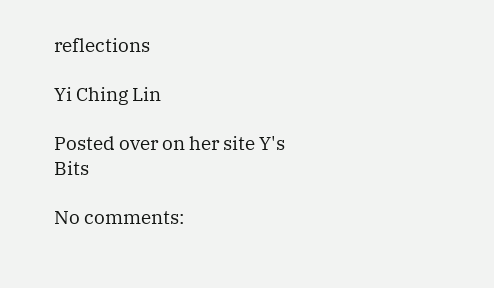reflections

Yi Ching Lin

Posted over on her site Y's Bits

No comments: